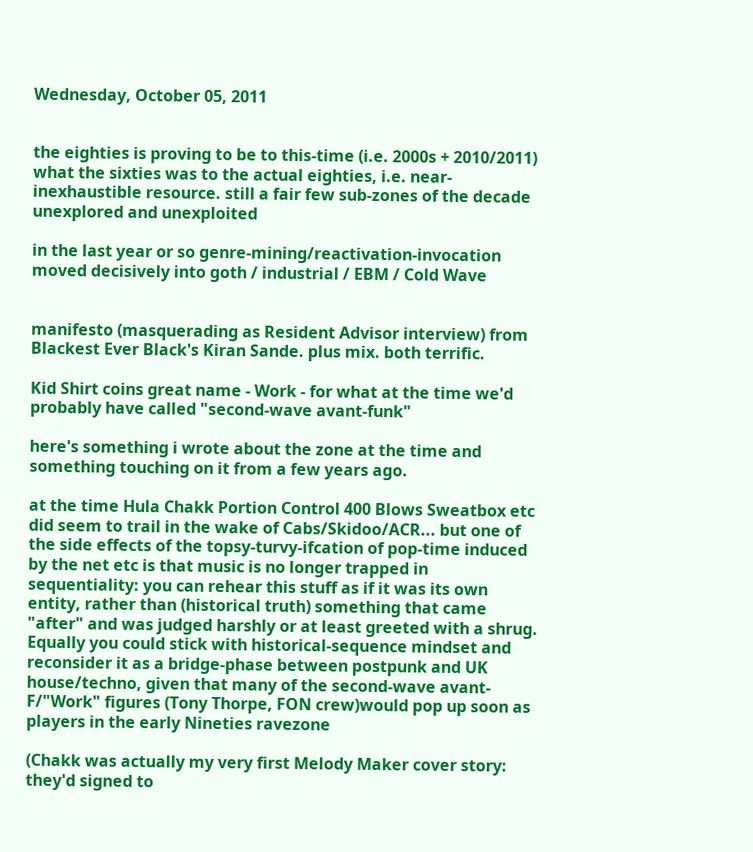Wednesday, October 05, 2011


the eighties is proving to be to this-time (i.e. 2000s + 2010/2011) what the sixties was to the actual eighties, i.e. near-inexhaustible resource. still a fair few sub-zones of the decade unexplored and unexploited

in the last year or so genre-mining/reactivation-invocation moved decisively into goth / industrial / EBM / Cold Wave


manifesto (masquerading as Resident Advisor interview) from Blackest Ever Black's Kiran Sande. plus mix. both terrific.

Kid Shirt coins great name - Work - for what at the time we'd probably have called "second-wave avant-funk"

here's something i wrote about the zone at the time and something touching on it from a few years ago.

at the time Hula Chakk Portion Control 400 Blows Sweatbox etc did seem to trail in the wake of Cabs/Skidoo/ACR... but one of the side effects of the topsy-turvy-ifcation of pop-time induced by the net etc is that music is no longer trapped in sequentiality: you can rehear this stuff as if it was its own entity, rather than (historical truth) something that came "after" and was judged harshly or at least greeted with a shrug. Equally you could stick with historical-sequence mindset and reconsider it as a bridge-phase between postpunk and UK house/techno, given that many of the second-wave avant-F/"Work" figures (Tony Thorpe, FON crew)would pop up soon as players in the early Nineties ravezone

(Chakk was actually my very first Melody Maker cover story: they'd signed to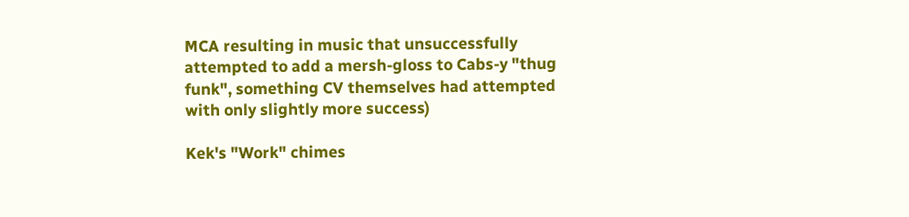MCA resulting in music that unsuccessfully attempted to add a mersh-gloss to Cabs-y "thug funk", something CV themselves had attempted with only slightly more success)

Kek's "Work" chimes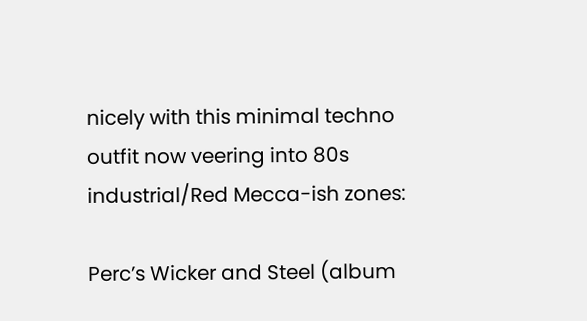nicely with this minimal techno outfit now veering into 80s industrial/Red Mecca-ish zones:

Perc’s Wicker and Steel (album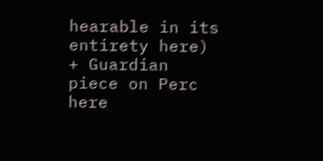hearable in its entirety here) + Guardian piece on Perc here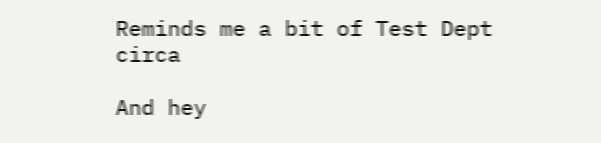Reminds me a bit of Test Dept circa

And hey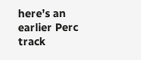here’s an earlier Perc track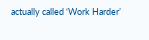actually called ‘Work Harder’